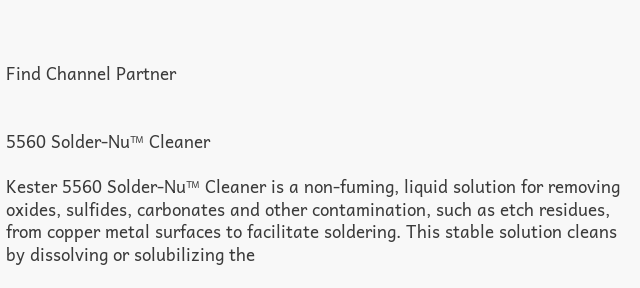Find Channel Partner


5560 Solder-Nu™ Cleaner

Kester 5560 Solder-Nu™ Cleaner is a non-fuming, liquid solution for removing oxides, sulfides, carbonates and other contamination, such as etch residues, from copper metal surfaces to facilitate soldering. This stable solution cleans by dissolving or solubilizing the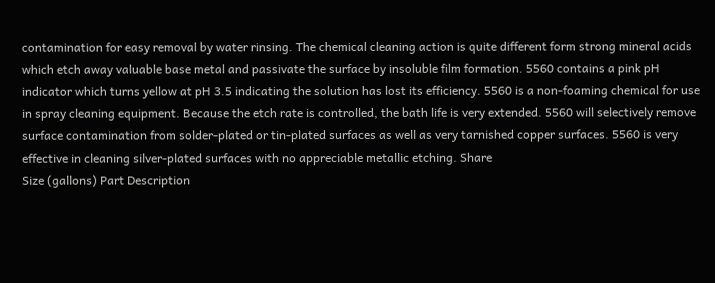contamination for easy removal by water rinsing. The chemical cleaning action is quite different form strong mineral acids which etch away valuable base metal and passivate the surface by insoluble film formation. 5560 contains a pink pH indicator which turns yellow at pH 3.5 indicating the solution has lost its efficiency. 5560 is a non-foaming chemical for use in spray cleaning equipment. Because the etch rate is controlled, the bath life is very extended. 5560 will selectively remove surface contamination from solder-plated or tin-plated surfaces as well as very tarnished copper surfaces. 5560 is very effective in cleaning silver-plated surfaces with no appreciable metallic etching. Share
Size (gallons) Part Description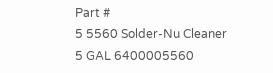Part #
5 5560 Solder-Nu Cleaner 5 GAL 6400005560